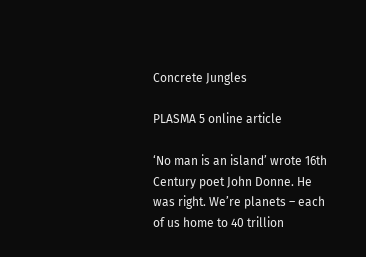Concrete Jungles

PLASMA 5 online article

‘No man is an island’ wrote 16th Century poet John Donne. He was right. We’re planets – each of us home to 40 trillion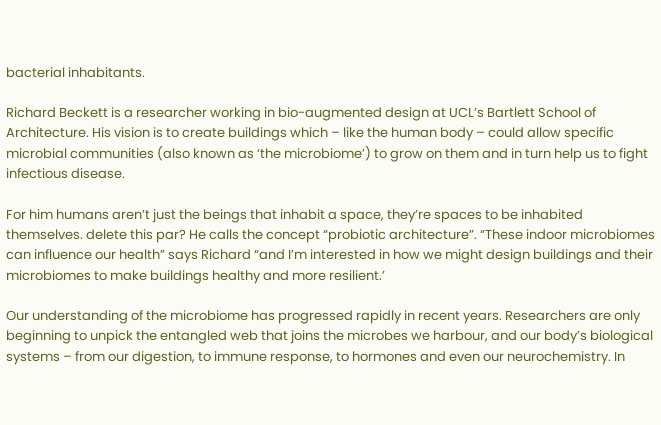bacterial inhabitants.

Richard Beckett is a researcher working in bio-augmented design at UCL’s Bartlett School of Architecture. His vision is to create buildings which – like the human body – could allow specific microbial communities (also known as ‘the microbiome’) to grow on them and in turn help us to fight infectious disease.

For him humans aren’t just the beings that inhabit a space, they’re spaces to be inhabited themselves. delete this par? He calls the concept “probiotic architecture”. “These indoor microbiomes can influence our health” says Richard “and I’m interested in how we might design buildings and their microbiomes to make buildings healthy and more resilient.’

Our understanding of the microbiome has progressed rapidly in recent years. Researchers are only beginning to unpick the entangled web that joins the microbes we harbour, and our body’s biological systems – from our digestion, to immune response, to hormones and even our neurochemistry. In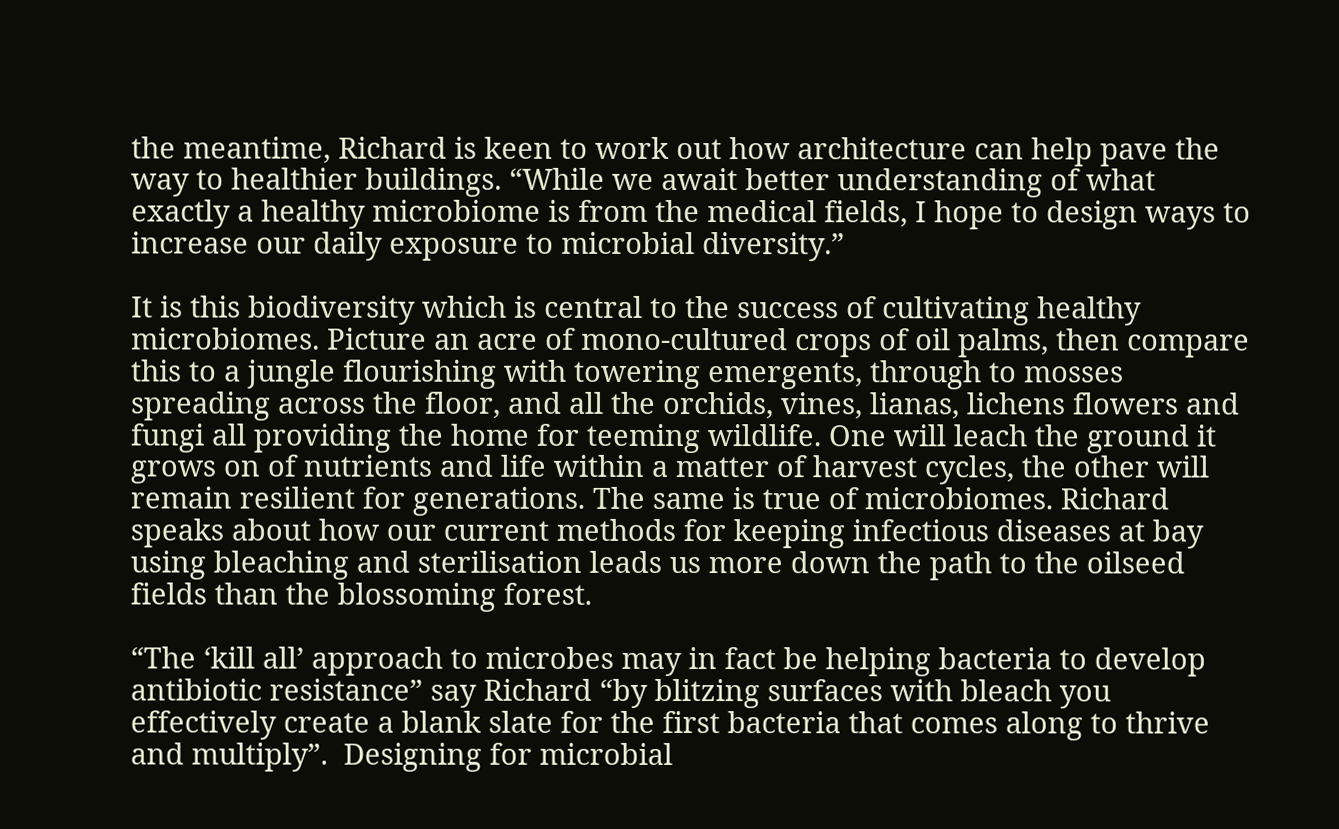the meantime, Richard is keen to work out how architecture can help pave the way to healthier buildings. “While we await better understanding of what exactly a healthy microbiome is from the medical fields, I hope to design ways to increase our daily exposure to microbial diversity.”

It is this biodiversity which is central to the success of cultivating healthy microbiomes. Picture an acre of mono-cultured crops of oil palms, then compare this to a jungle flourishing with towering emergents, through to mosses spreading across the floor, and all the orchids, vines, lianas, lichens flowers and fungi all providing the home for teeming wildlife. One will leach the ground it grows on of nutrients and life within a matter of harvest cycles, the other will remain resilient for generations. The same is true of microbiomes. Richard speaks about how our current methods for keeping infectious diseases at bay using bleaching and sterilisation leads us more down the path to the oilseed fields than the blossoming forest.

“The ‘kill all’ approach to microbes may in fact be helping bacteria to develop antibiotic resistance” say Richard “by blitzing surfaces with bleach you effectively create a blank slate for the first bacteria that comes along to thrive and multiply”.  Designing for microbial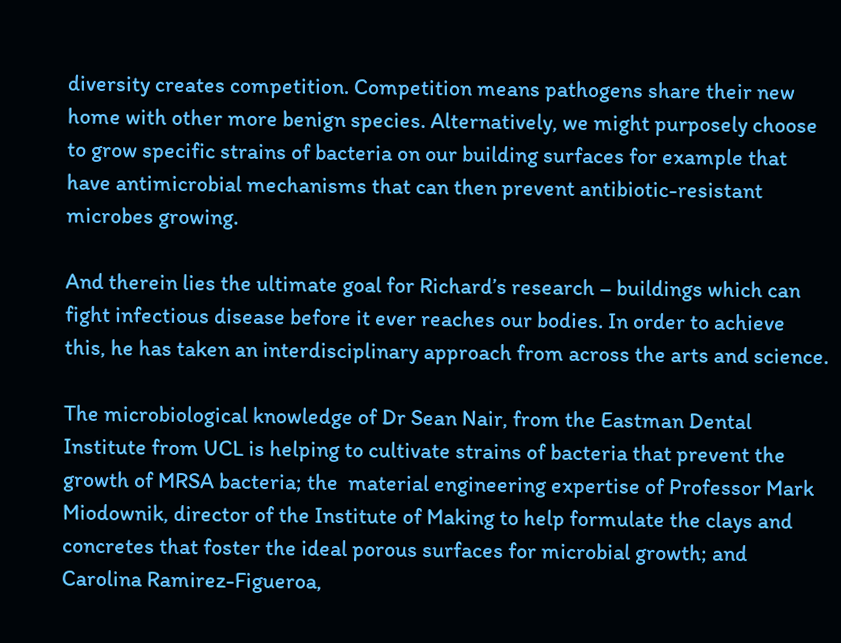diversity creates competition. Competition means pathogens share their new home with other more benign species. Alternatively, we might purposely choose to grow specific strains of bacteria on our building surfaces for example that have antimicrobial mechanisms that can then prevent antibiotic-resistant microbes growing.

And therein lies the ultimate goal for Richard’s research – buildings which can fight infectious disease before it ever reaches our bodies. In order to achieve this, he has taken an interdisciplinary approach from across the arts and science.

The microbiological knowledge of Dr Sean Nair, from the Eastman Dental Institute from UCL is helping to cultivate strains of bacteria that prevent the growth of MRSA bacteria; the  material engineering expertise of Professor Mark Miodownik, director of the Institute of Making to help formulate the clays and concretes that foster the ideal porous surfaces for microbial growth; and Carolina Ramirez-Figueroa,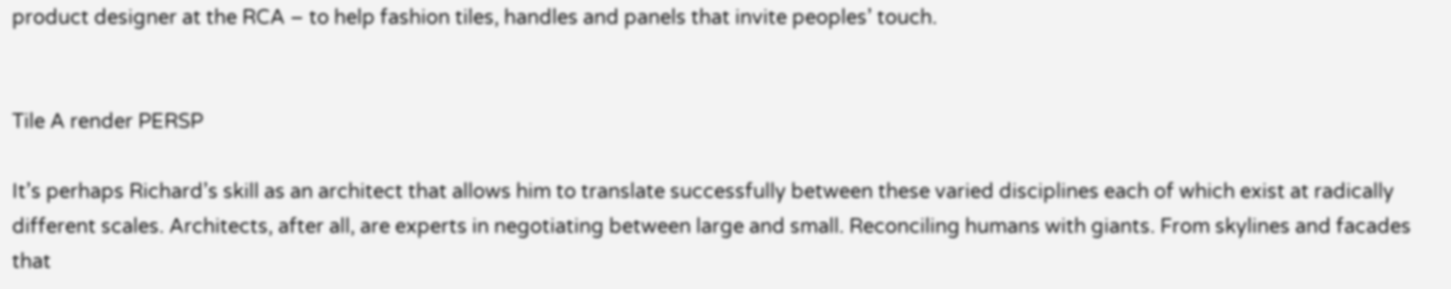product designer at the RCA – to help fashion tiles, handles and panels that invite peoples’ touch.


Tile A render PERSP

It’s perhaps Richard’s skill as an architect that allows him to translate successfully between these varied disciplines each of which exist at radically different scales. Architects, after all, are experts in negotiating between large and small. Reconciling humans with giants. From skylines and facades that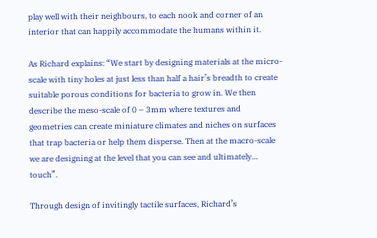play well with their neighbours, to each nook and corner of an interior that can happily accommodate the humans within it.

As Richard explains: “We start by designing materials at the micro-scale with tiny holes at just less than half a hair’s breadth to create suitable porous conditions for bacteria to grow in. We then describe the meso-scale of 0 – 3mm where textures and geometries can create miniature climates and niches on surfaces that trap bacteria or help them disperse. Then at the macro-scale we are designing at the level that you can see and ultimately… touch”.

Through design of invitingly tactile surfaces, Richard’s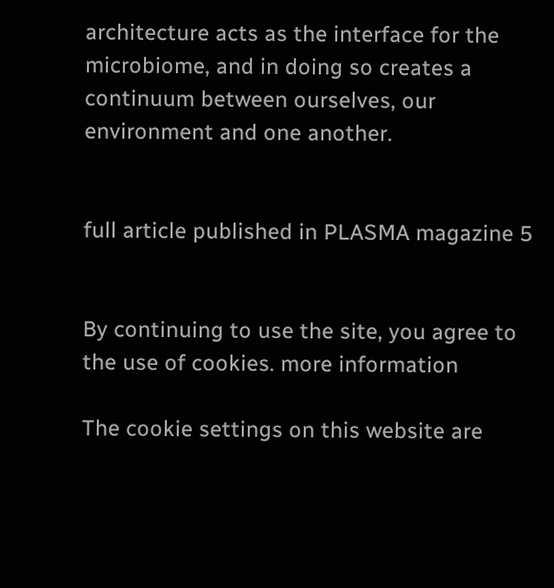architecture acts as the interface for the microbiome, and in doing so creates a continuum between ourselves, our environment and one another.


full article published in PLASMA magazine 5


By continuing to use the site, you agree to the use of cookies. more information

The cookie settings on this website are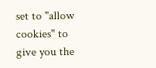set to "allow cookies" to give you the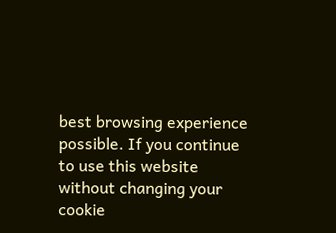best browsing experience possible. If you continue to use this website without changing your cookie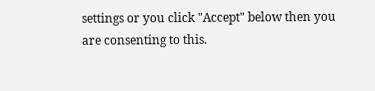settings or you click "Accept" below then you are consenting to this.